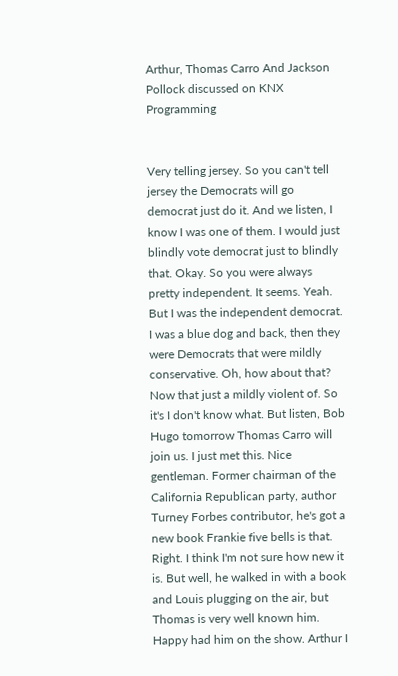Arthur, Thomas Carro And Jackson Pollock discussed on KNX Programming


Very telling jersey. So you can't tell jersey the Democrats will go democrat just do it. And we listen, I know I was one of them. I would just blindly vote democrat just to blindly that. Okay. So you were always pretty independent. It seems. Yeah. But I was the independent democrat. I was a blue dog and back, then they were Democrats that were mildly conservative. Oh, how about that? Now that just a mildly violent of. So it's I don't know what. But listen, Bob Hugo tomorrow Thomas Carro will join us. I just met this. Nice gentleman. Former chairman of the California Republican party, author Turney Forbes contributor, he's got a new book Frankie five bells is that. Right. I think I'm not sure how new it is. But well, he walked in with a book and Louis plugging on the air, but Thomas is very well known him. Happy had him on the show. Arthur I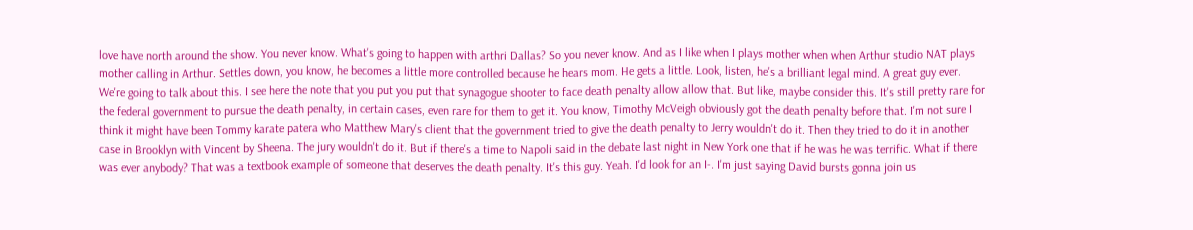love have north around the show. You never know. What's going to happen with arthri Dallas? So you never know. And as I like when I plays mother when when Arthur studio NAT plays mother calling in Arthur. Settles down, you know, he becomes a little more controlled because he hears mom. He gets a little. Look, listen, he's a brilliant legal mind. A great guy ever. We're going to talk about this. I see here the note that you put you put that synagogue shooter to face death penalty allow allow that. But like, maybe consider this. It's still pretty rare for the federal government to pursue the death penalty, in certain cases, even rare for them to get it. You know, Timothy McVeigh obviously got the death penalty before that. I'm not sure I think it might have been Tommy karate patera who Matthew Mary's client that the government tried to give the death penalty to Jerry wouldn't do it. Then they tried to do it in another case in Brooklyn with Vincent by Sheena. The jury wouldn't do it. But if there's a time to Napoli said in the debate last night in New York one that if he was he was terrific. What if there was ever anybody? That was a textbook example of someone that deserves the death penalty. It's this guy. Yeah. I'd look for an I-. I'm just saying David bursts gonna join us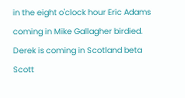in the eight o'clock hour Eric Adams coming in Mike Gallagher birdied. Derek is coming in Scotland beta Scott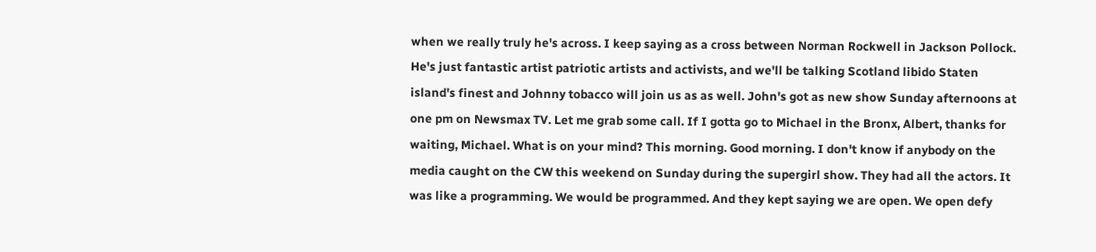when we really truly he's across. I keep saying as a cross between Norman Rockwell in Jackson Pollock. He's just fantastic artist patriotic artists and activists, and we'll be talking Scotland libido Staten island's finest and Johnny tobacco will join us as as well. John's got as new show Sunday afternoons at one pm on Newsmax TV. Let me grab some call. If I gotta go to Michael in the Bronx, Albert, thanks for waiting, Michael. What is on your mind? This morning. Good morning. I don't know if anybody on the media caught on the CW this weekend on Sunday during the supergirl show. They had all the actors. It was like a programming. We would be programmed. And they kept saying we are open. We open defy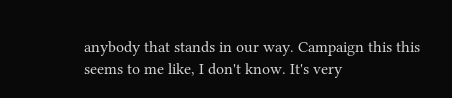anybody that stands in our way. Campaign this this seems to me like, I don't know. It's very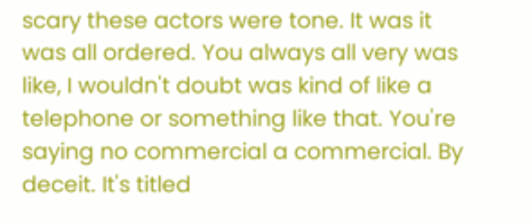scary these actors were tone. It was it was all ordered. You always all very was like, I wouldn't doubt was kind of like a telephone or something like that. You're saying no commercial a commercial. By deceit. It's titled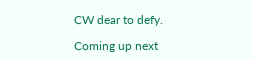CW dear to defy.

Coming up next